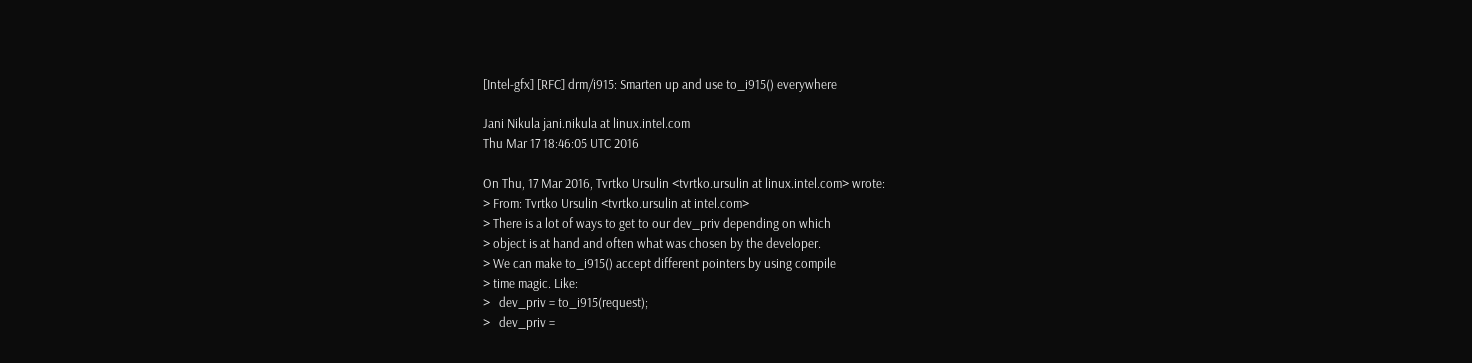[Intel-gfx] [RFC] drm/i915: Smarten up and use to_i915() everywhere

Jani Nikula jani.nikula at linux.intel.com
Thu Mar 17 18:46:05 UTC 2016

On Thu, 17 Mar 2016, Tvrtko Ursulin <tvrtko.ursulin at linux.intel.com> wrote:
> From: Tvrtko Ursulin <tvrtko.ursulin at intel.com>
> There is a lot of ways to get to our dev_priv depending on which
> object is at hand and often what was chosen by the developer.
> We can make to_i915() accept different pointers by using compile
> time magic. Like:
>   dev_priv = to_i915(request);
>   dev_priv =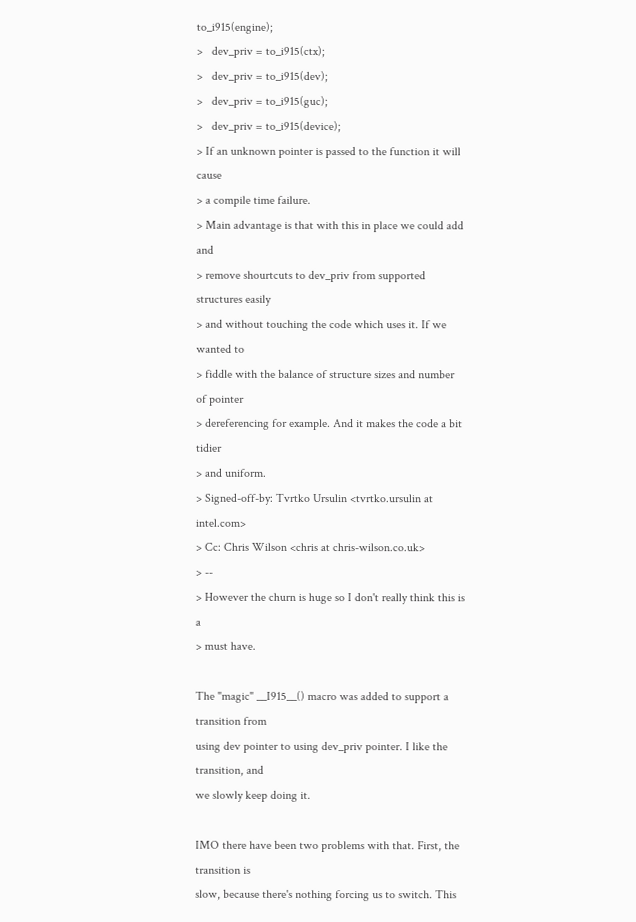to_i915(engine);
>   dev_priv = to_i915(ctx);
>   dev_priv = to_i915(dev);
>   dev_priv = to_i915(guc);
>   dev_priv = to_i915(device);
> If an unknown pointer is passed to the function it will cause
> a compile time failure.
> Main advantage is that with this in place we could add and
> remove shourtcuts to dev_priv from supported structures easily
> and without touching the code which uses it. If we wanted to
> fiddle with the balance of structure sizes and number of pointer
> dereferencing for example. And it makes the code a bit tidier
> and uniform.
> Signed-off-by: Tvrtko Ursulin <tvrtko.ursulin at intel.com>
> Cc: Chris Wilson <chris at chris-wilson.co.uk>
> --
> However the churn is huge so I don't really think this is a
> must have.

The "magic" __I915__() macro was added to support a transition from
using dev pointer to using dev_priv pointer. I like the transition, and
we slowly keep doing it.

IMO there have been two problems with that. First, the transition is
slow, because there's nothing forcing us to switch. This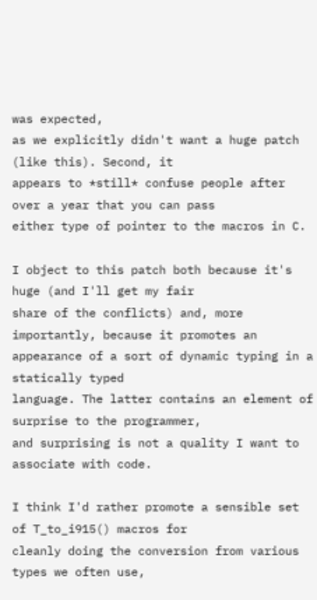was expected,
as we explicitly didn't want a huge patch (like this). Second, it
appears to *still* confuse people after over a year that you can pass
either type of pointer to the macros in C.

I object to this patch both because it's huge (and I'll get my fair
share of the conflicts) and, more importantly, because it promotes an
appearance of a sort of dynamic typing in a statically typed
language. The latter contains an element of surprise to the programmer,
and surprising is not a quality I want to associate with code.

I think I'd rather promote a sensible set of T_to_i915() macros for
cleanly doing the conversion from various types we often use,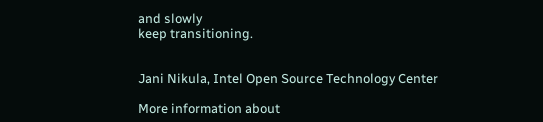and slowly
keep transitioning.


Jani Nikula, Intel Open Source Technology Center

More information about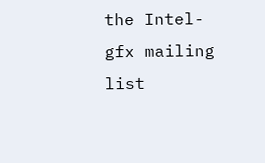the Intel-gfx mailing list